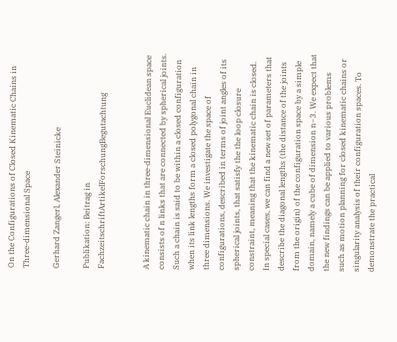On the Configurations of Closed Kinematic Chains in Three-dimensional Space

Gerhard Zangerl, Alexander Steinicke

Publikation: Beitrag in FachzeitschriftArtikelForschungBegutachtung


A kinematic chain in three-dimensional Euclidean space consists of n links that are connected by spherical joints. Such a chain is said to be within a closed configuration when its link lengths form a closed polygonal chain in three dimensions. We investigate the space of configurations, described in terms of joint angles of its spherical joints, that satisfy the the loop closure constraint, meaning that the kinematic chain is closed. In special cases, we can find a new set of parameters that describe the diagonal lengths (the distance of the joints from the origin) of the configuration space by a simple domain, namely a cube of dimension n−3. We expect that the new findings can be applied to various problems such as motion planning for closed kinematic chains or singularity analysis of their configuration spaces. To demonstrate the practical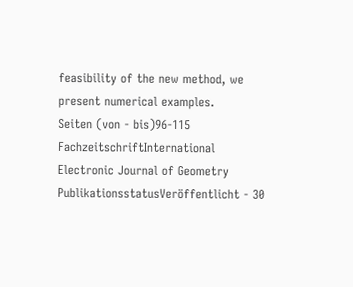feasibility of the new method, we present numerical examples.
Seiten (von - bis)96-115
FachzeitschriftInternational Electronic Journal of Geometry
PublikationsstatusVeröffentlicht - 30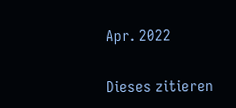Apr. 2022

Dieses zitieren